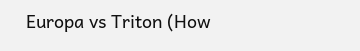Europa vs Triton (How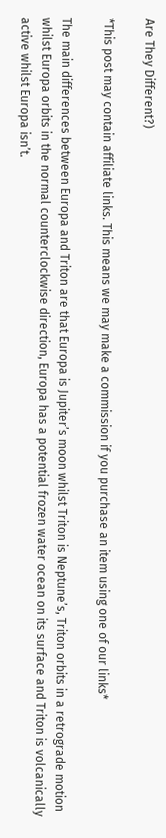Are They Different?)

*This post may contain affiliate links. This means we may make a commission if you purchase an item using one of our links*

The main differences between Europa and Triton are that Europa is Jupiter’s moon whilst Triton is Neptune’s, Triton orbits in a retrograde motion whilst Europa orbits in the normal counterclockwise direction, Europa has a potential frozen water ocean on its surface and Triton is volcanically active whilst Europa isn’t.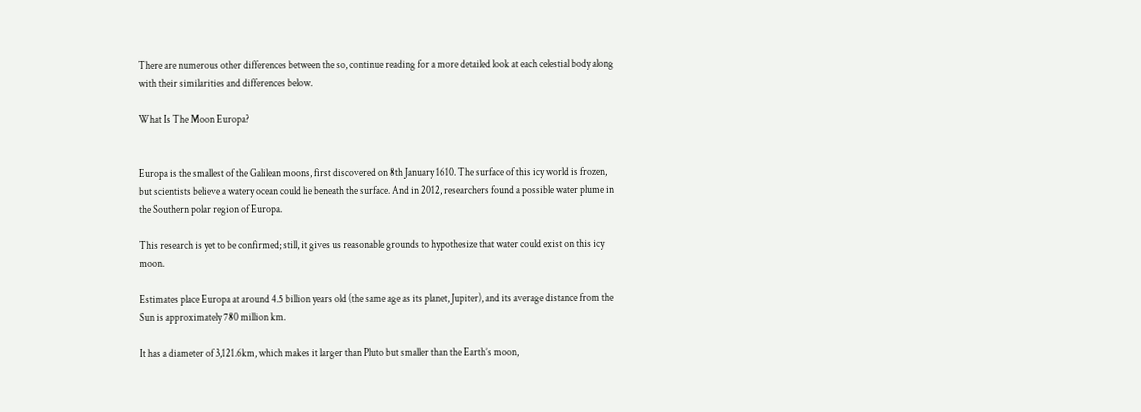There are numerous other differences between the so, continue reading for a more detailed look at each celestial body along with their similarities and differences below.

What Is The Moon Europa?


Europa is the smallest of the Galilean moons, first discovered on 8th January 1610. The surface of this icy world is frozen, but scientists believe a watery ocean could lie beneath the surface. And in 2012, researchers found a possible water plume in the Southern polar region of Europa.

This research is yet to be confirmed; still, it gives us reasonable grounds to hypothesize that water could exist on this icy moon.

Estimates place Europa at around 4.5 billion years old (the same age as its planet, Jupiter), and its average distance from the Sun is approximately 780 million km.

It has a diameter of 3,121.6km, which makes it larger than Pluto but smaller than the Earth’s moon,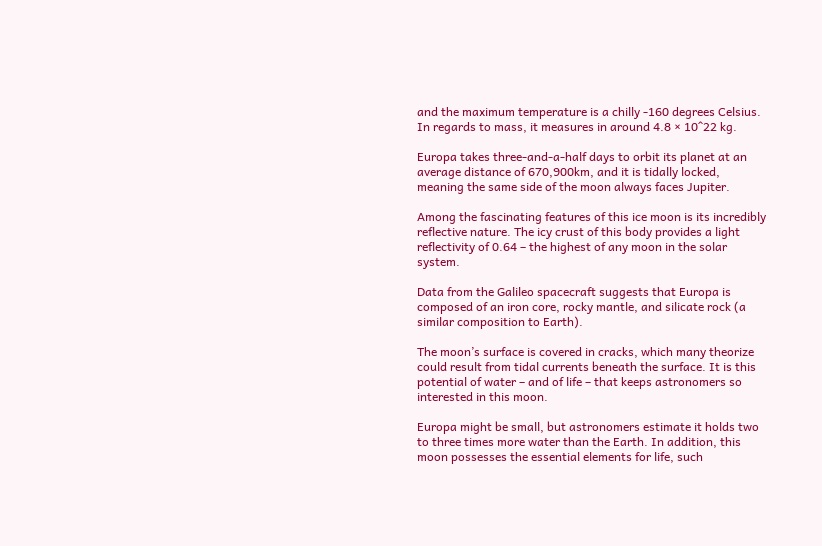and the maximum temperature is a chilly -160 degrees Celsius. In regards to mass, it measures in around 4.8 × 10^22 kg.

Europa takes three-and-a-half days to orbit its planet at an average distance of 670,900km, and it is tidally locked, meaning the same side of the moon always faces Jupiter.

Among the fascinating features of this ice moon is its incredibly reflective nature. The icy crust of this body provides a light reflectivity of 0.64 – the highest of any moon in the solar system.

Data from the Galileo spacecraft suggests that Europa is composed of an iron core, rocky mantle, and silicate rock (a similar composition to Earth).

The moon’s surface is covered in cracks, which many theorize could result from tidal currents beneath the surface. It is this potential of water – and of life – that keeps astronomers so interested in this moon.

Europa might be small, but astronomers estimate it holds two to three times more water than the Earth. In addition, this moon possesses the essential elements for life, such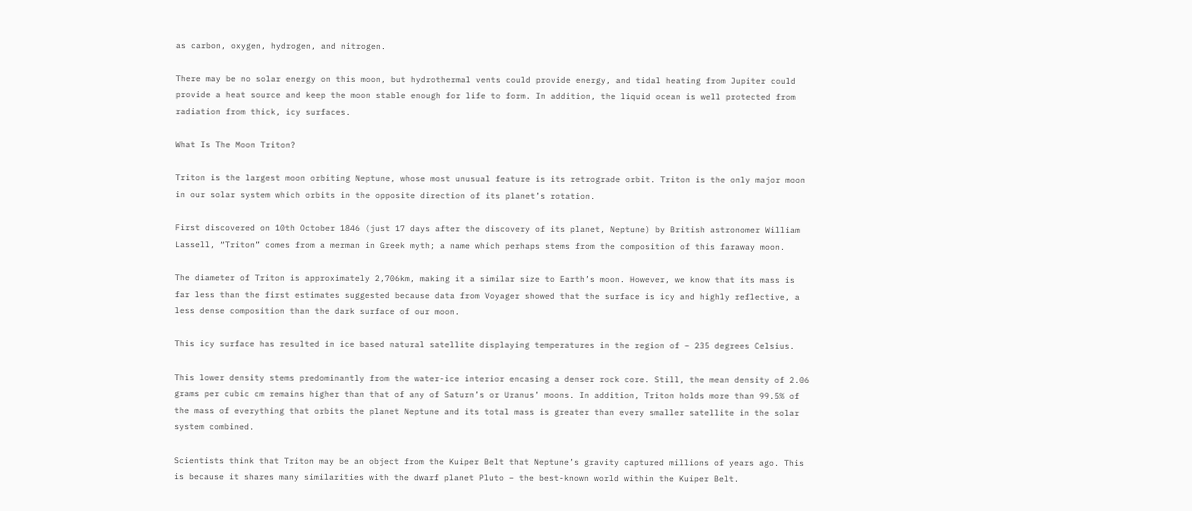as carbon, oxygen, hydrogen, and nitrogen.

There may be no solar energy on this moon, but hydrothermal vents could provide energy, and tidal heating from Jupiter could provide a heat source and keep the moon stable enough for life to form. In addition, the liquid ocean is well protected from radiation from thick, icy surfaces.

What Is The Moon Triton?

Triton is the largest moon orbiting Neptune, whose most unusual feature is its retrograde orbit. Triton is the only major moon in our solar system which orbits in the opposite direction of its planet’s rotation.

First discovered on 10th October 1846 (just 17 days after the discovery of its planet, Neptune) by British astronomer William Lassell, “Triton” comes from a merman in Greek myth; a name which perhaps stems from the composition of this faraway moon.

The diameter of Triton is approximately 2,706km, making it a similar size to Earth’s moon. However, we know that its mass is far less than the first estimates suggested because data from Voyager showed that the surface is icy and highly reflective, a less dense composition than the dark surface of our moon.

This icy surface has resulted in ice based natural satellite displaying temperatures in the region of – 235 degrees Celsius.

This lower density stems predominantly from the water-ice interior encasing a denser rock core. Still, the mean density of 2.06 grams per cubic cm remains higher than that of any of Saturn’s or Uranus’ moons. In addition, Triton holds more than 99.5% of the mass of everything that orbits the planet Neptune and its total mass is greater than every smaller satellite in the solar system combined.

Scientists think that Triton may be an object from the Kuiper Belt that Neptune’s gravity captured millions of years ago. This is because it shares many similarities with the dwarf planet Pluto – the best-known world within the Kuiper Belt.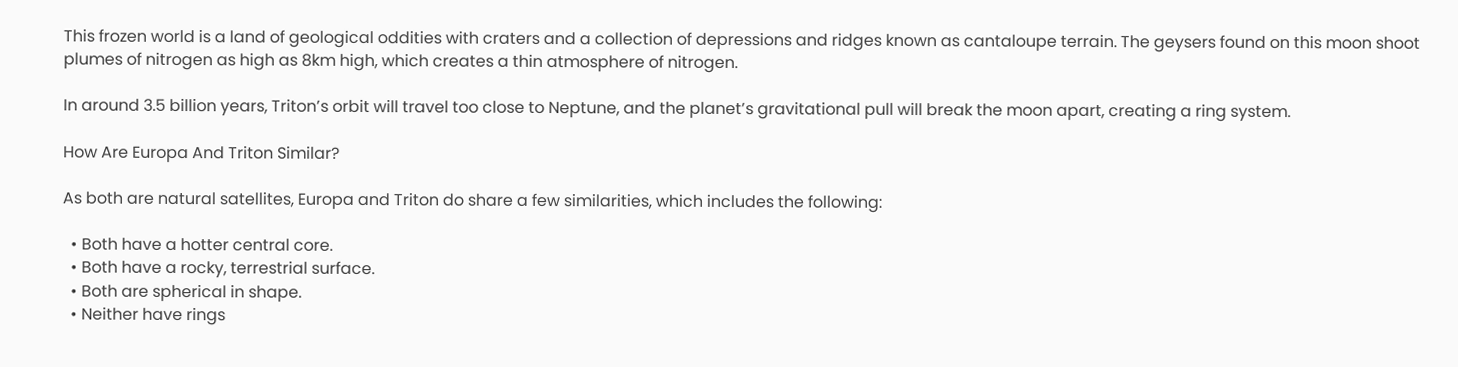This frozen world is a land of geological oddities with craters and a collection of depressions and ridges known as cantaloupe terrain. The geysers found on this moon shoot plumes of nitrogen as high as 8km high, which creates a thin atmosphere of nitrogen.

In around 3.5 billion years, Triton’s orbit will travel too close to Neptune, and the planet’s gravitational pull will break the moon apart, creating a ring system.

How Are Europa And Triton Similar?

As both are natural satellites, Europa and Triton do share a few similarities, which includes the following:

  • Both have a hotter central core.
  • Both have a rocky, terrestrial surface.
  • Both are spherical in shape.
  • Neither have rings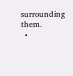surrounding them.
  •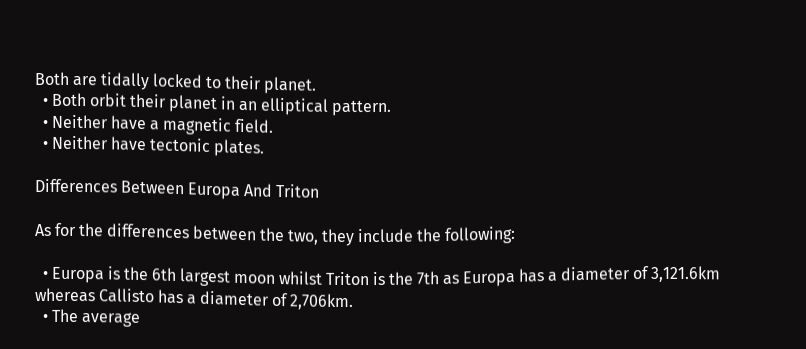Both are tidally locked to their planet.
  • Both orbit their planet in an elliptical pattern.
  • Neither have a magnetic field.
  • Neither have tectonic plates.

Differences Between Europa And Triton

As for the differences between the two, they include the following:

  • Europa is the 6th largest moon whilst Triton is the 7th as Europa has a diameter of 3,121.6km whereas Callisto has a diameter of 2,706km.
  • The average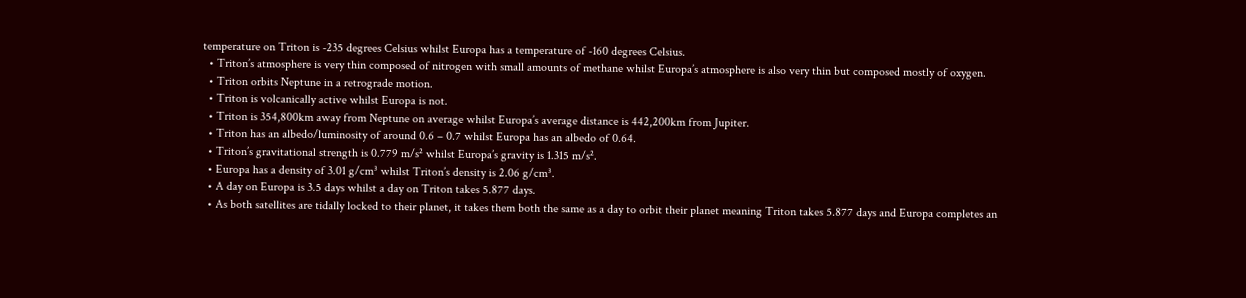temperature on Triton is -235 degrees Celsius whilst Europa has a temperature of -160 degrees Celsius.
  • Triton’s atmosphere is very thin composed of nitrogen with small amounts of methane whilst Europa’s atmosphere is also very thin but composed mostly of oxygen.
  • Triton orbits Neptune in a retrograde motion.
  • Triton is volcanically active whilst Europa is not.
  • Triton is 354,800km away from Neptune on average whilst Europa’s average distance is 442,200km from Jupiter.
  • Triton has an albedo/luminosity of around 0.6 – 0.7 whilst Europa has an albedo of 0.64.
  • Triton’s gravitational strength is 0.779 m/s² whilst Europa’s gravity is 1.315 m/s².
  • Europa has a density of 3.01 g/cm³ whilst Triton’s density is 2.06 g/cm³.
  • A day on Europa is 3.5 days whilst a day on Triton takes 5.877 days.
  • As both satellites are tidally locked to their planet, it takes them both the same as a day to orbit their planet meaning Triton takes 5.877 days and Europa completes an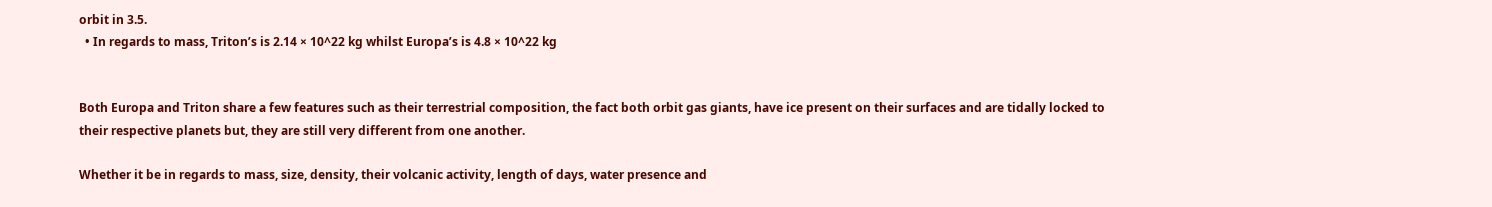orbit in 3.5.
  • In regards to mass, Triton’s is 2.14 × 10^22 kg whilst Europa’s is 4.8 × 10^22 kg


Both Europa and Triton share a few features such as their terrestrial composition, the fact both orbit gas giants, have ice present on their surfaces and are tidally locked to their respective planets but, they are still very different from one another.

Whether it be in regards to mass, size, density, their volcanic activity, length of days, water presence and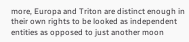more, Europa and Triton are distinct enough in their own rights to be looked as independent entities as opposed to just another moon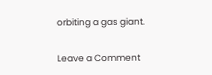orbiting a gas giant.

Leave a Comment